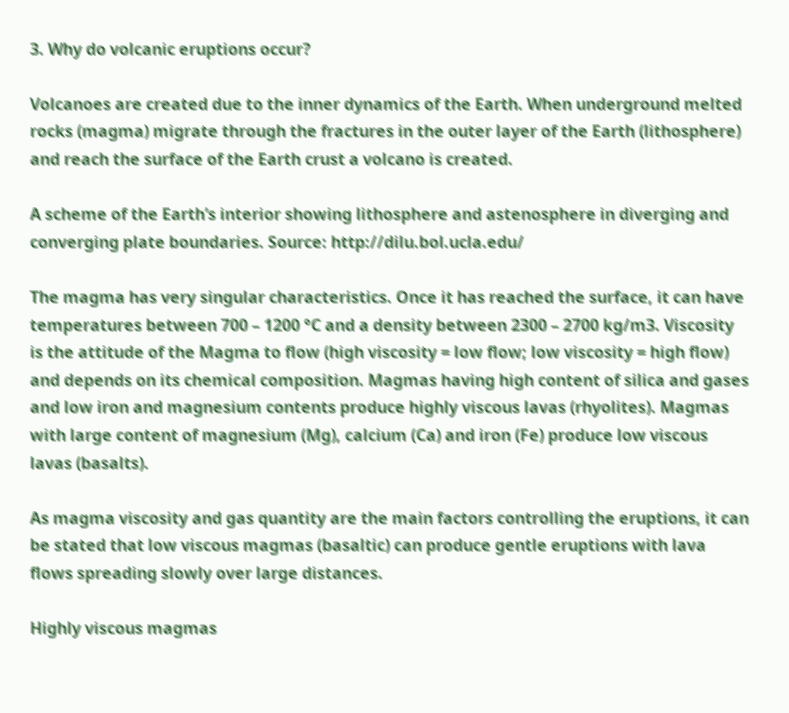3. Why do volcanic eruptions occur?

Volcanoes are created due to the inner dynamics of the Earth. When underground melted rocks (magma) migrate through the fractures in the outer layer of the Earth (lithosphere) and reach the surface of the Earth crust a volcano is created.

A scheme of the Earth’s interior showing lithosphere and astenosphere in diverging and converging plate boundaries. Source: http://dilu.bol.ucla.edu/

The magma has very singular characteristics. Once it has reached the surface, it can have temperatures between 700 – 1200 °C and a density between 2300 – 2700 kg/m3. Viscosity is the attitude of the Magma to flow (high viscosity = low flow; low viscosity = high flow) and depends on its chemical composition. Magmas having high content of silica and gases and low iron and magnesium contents produce highly viscous lavas (rhyolites). Magmas with large content of magnesium (Mg), calcium (Ca) and iron (Fe) produce low viscous lavas (basalts).

As magma viscosity and gas quantity are the main factors controlling the eruptions, it can be stated that low viscous magmas (basaltic) can produce gentle eruptions with lava flows spreading slowly over large distances.

Highly viscous magmas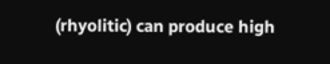(rhyolitic) can produce high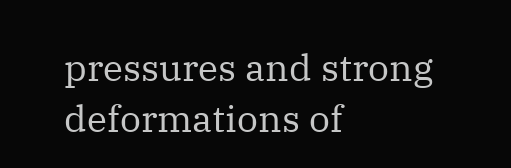pressures and strong deformations of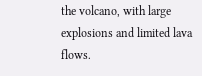the volcano, with large explosions and limited lava flows.